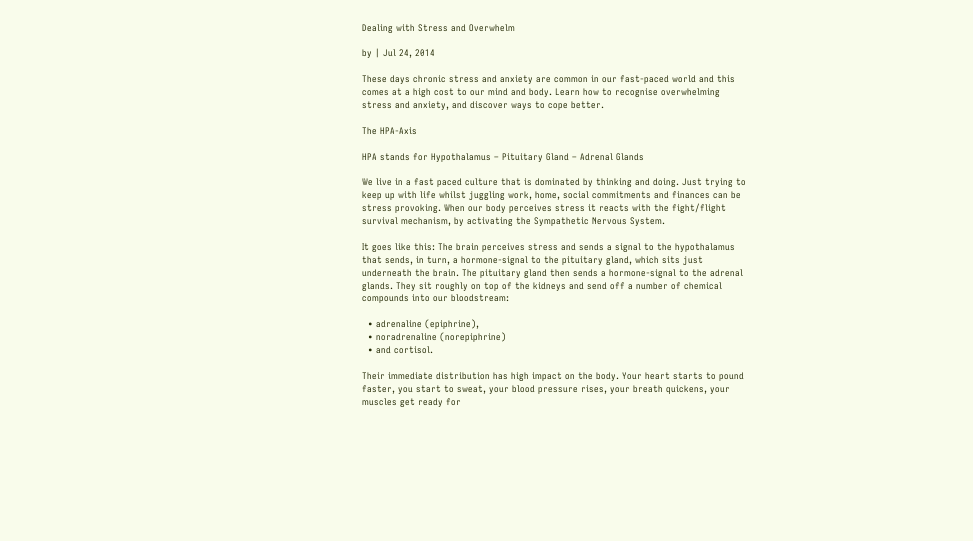Dealing with Stress and Overwhelm

by | Jul 24, 2014

These days chronic stress and anxiety are common in our fast-paced world and this comes at a high cost to our mind and body. Learn how to recognise overwhelming stress and anxiety, and discover ways to cope better.

The HPA-Axis

HPA stands for Hypothalamus – Pituitary Gland – Adrenal Glands

We live in a fast paced culture that is dominated by thinking and doing. Just trying to keep up with life whilst juggling work, home, social commitments and finances can be stress provoking. When our body perceives stress it reacts with the fight/flight survival mechanism, by activating the Sympathetic Nervous System.

It goes like this: The brain perceives stress and sends a signal to the hypothalamus that sends, in turn, a hormone-signal to the pituitary gland, which sits just underneath the brain. The pituitary gland then sends a hormone-signal to the adrenal glands. They sit roughly on top of the kidneys and send off a number of chemical compounds into our bloodstream:

  • adrenaline (epiphrine),
  • noradrenaline (norepiphrine)
  • and cortisol.

Their immediate distribution has high impact on the body. Your heart starts to pound faster, you start to sweat, your blood pressure rises, your breath quickens, your muscles get ready for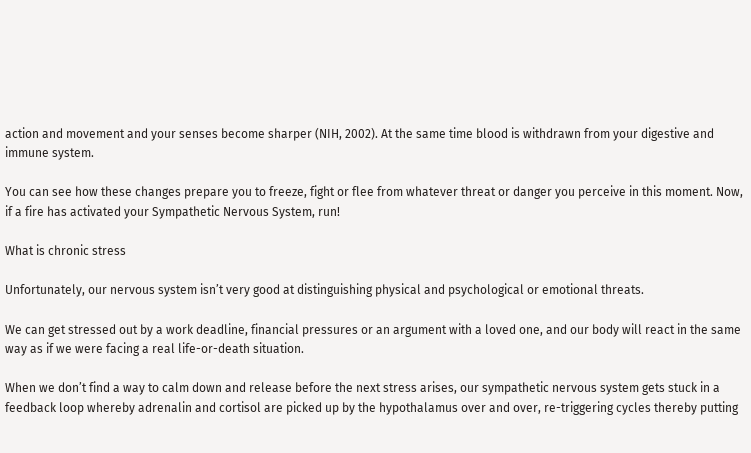action and movement and your senses become sharper (NIH, 2002). At the same time blood is withdrawn from your digestive and immune system.

You can see how these changes prepare you to freeze, fight or flee from whatever threat or danger you perceive in this moment. Now, if a fire has activated your Sympathetic Nervous System, run!

What is chronic stress

Unfortunately, our nervous system isn’t very good at distinguishing physical and psychological or emotional threats.

We can get stressed out by a work deadline, financial pressures or an argument with a loved one, and our body will react in the same way as if we were facing a real life-or-death situation.

When we don’t find a way to calm down and release before the next stress arises, our sympathetic nervous system gets stuck in a feedback loop whereby adrenalin and cortisol are picked up by the hypothalamus over and over, re-triggering cycles thereby putting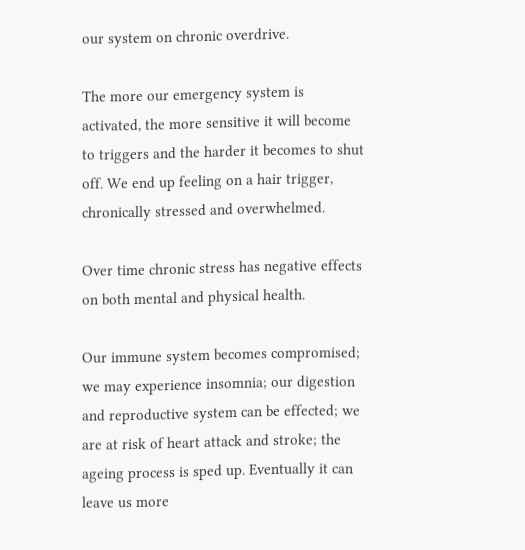our system on chronic overdrive.

The more our emergency system is activated, the more sensitive it will become to triggers and the harder it becomes to shut off. We end up feeling on a hair trigger, chronically stressed and overwhelmed.

Over time chronic stress has negative effects on both mental and physical health.

Our immune system becomes compromised; we may experience insomnia; our digestion and reproductive system can be effected; we are at risk of heart attack and stroke; the ageing process is sped up. Eventually it can leave us more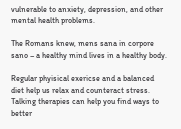vulnerable to anxiety, depression, and other mental health problems.

The Romans knew, mens sana in corpore sano – a healthy mind lives in a healthy body.

Regular phyisical exericse and a balanced diet help us relax and counteract stress. Talking therapies can help you find ways to better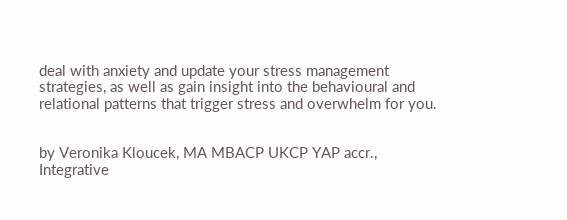deal with anxiety and update your stress management strategies, as well as gain insight into the behavioural and relational patterns that trigger stress and overwhelm for you.


by Veronika Kloucek, MA MBACP UKCP YAP accr., Integrative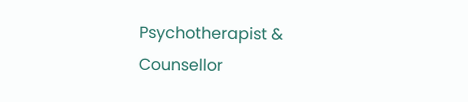Psychotherapist & Counsellor